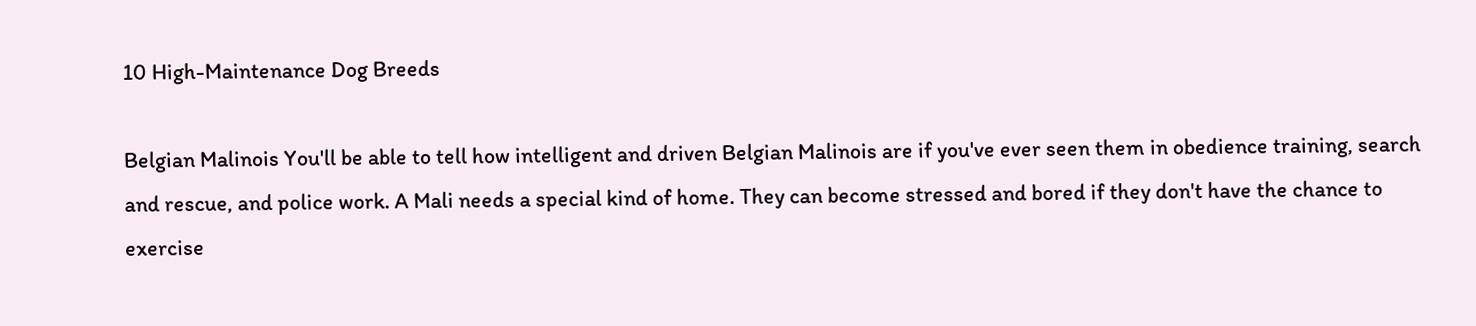10 High-Maintenance Dog Breeds

Belgian Malinois You'll be able to tell how intelligent and driven Belgian Malinois are if you've ever seen them in obedience training, search and rescue, and police work. A Mali needs a special kind of home. They can become stressed and bored if they don't have the chance to exercise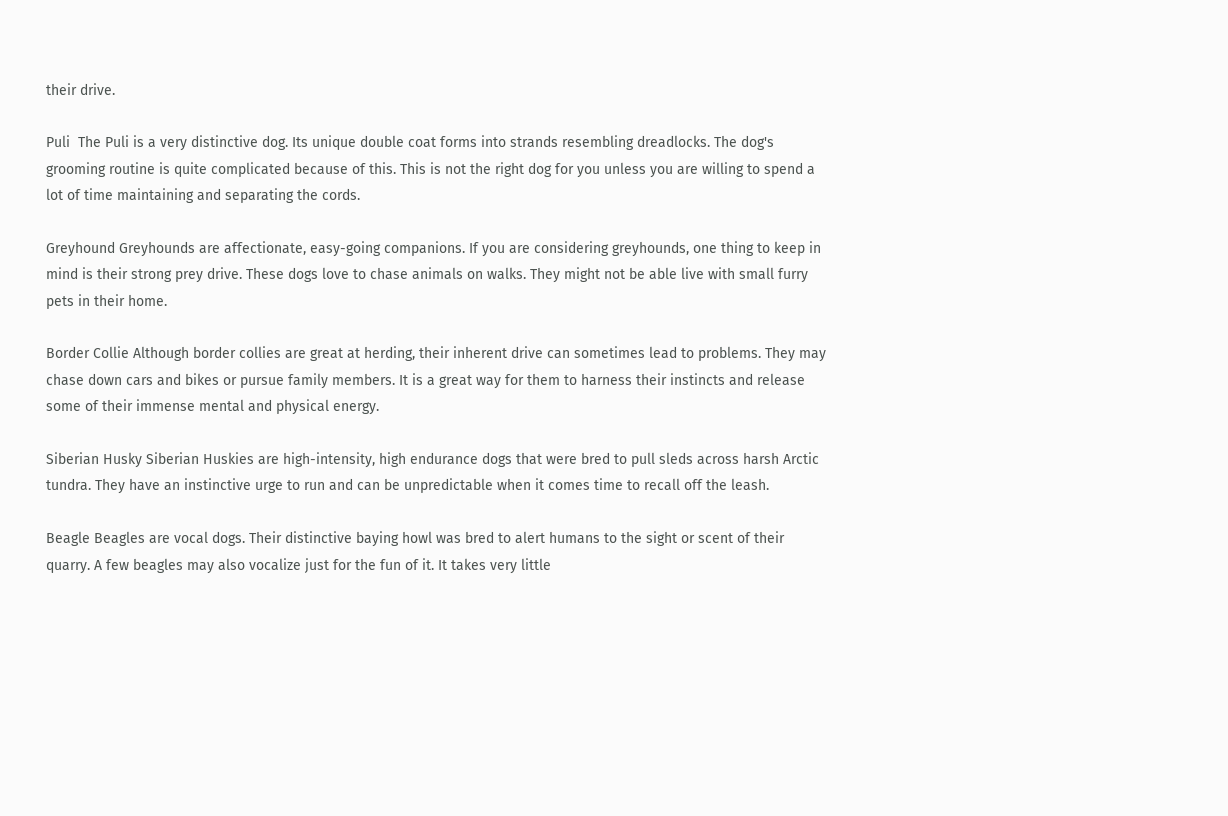their drive.

Puli  The Puli is a very distinctive dog. Its unique double coat forms into strands resembling dreadlocks. The dog's grooming routine is quite complicated because of this. This is not the right dog for you unless you are willing to spend a lot of time maintaining and separating the cords.

Greyhound Greyhounds are affectionate, easy-going companions. If you are considering greyhounds, one thing to keep in mind is their strong prey drive. These dogs love to chase animals on walks. They might not be able live with small furry pets in their home.

Border Collie Although border collies are great at herding, their inherent drive can sometimes lead to problems. They may chase down cars and bikes or pursue family members. It is a great way for them to harness their instincts and release some of their immense mental and physical energy.

Siberian Husky Siberian Huskies are high-intensity, high endurance dogs that were bred to pull sleds across harsh Arctic tundra. They have an instinctive urge to run and can be unpredictable when it comes time to recall off the leash.

Beagle Beagles are vocal dogs. Their distinctive baying howl was bred to alert humans to the sight or scent of their quarry. A few beagles may also vocalize just for the fun of it. It takes very little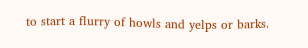to start a flurry of howls and yelps or barks.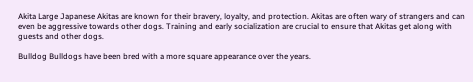Akita Large Japanese Akitas are known for their bravery, loyalty, and protection. Akitas are often wary of strangers and can even be aggressive towards other dogs. Training and early socialization are crucial to ensure that Akitas get along with guests and other dogs.

Bulldog Bulldogs have been bred with a more square appearance over the years.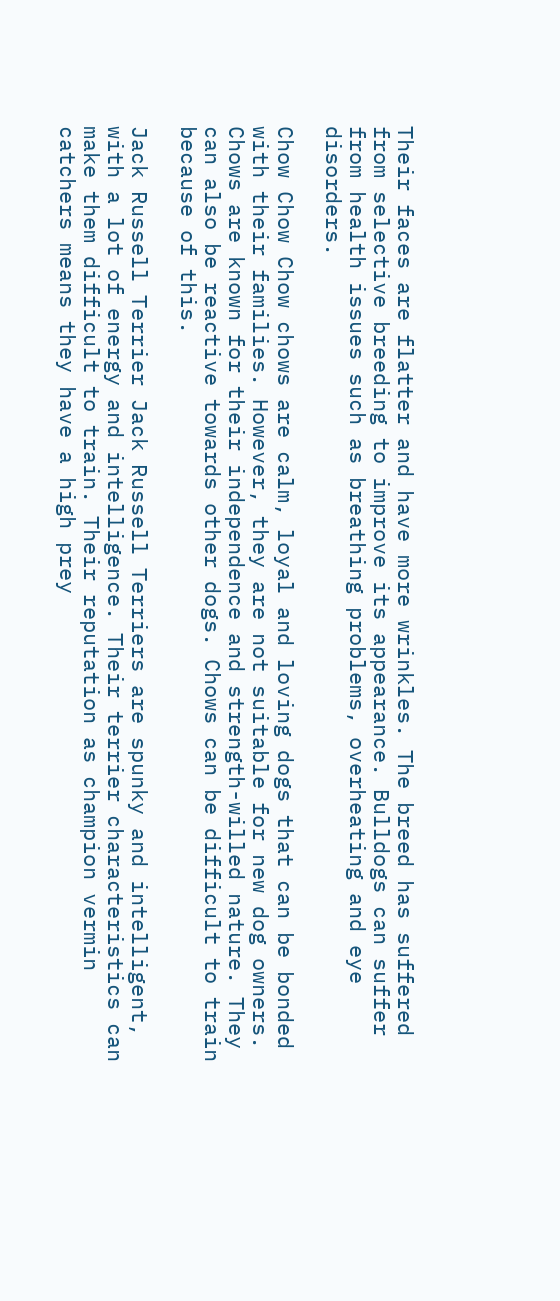Their faces are flatter and have more wrinkles. The breed has suffered from selective breeding to improve its appearance. Bulldogs can suffer from health issues such as breathing problems, overheating and eye disorders.

Chow Chow Chow chows are calm, loyal and loving dogs that can be bonded with their families. However, they are not suitable for new dog owners. Chows are known for their independence and strength-willed nature. They can also be reactive towards other dogs. Chows can be difficult to train because of this.

Jack Russell Terrier Jack Russell Terriers are spunky and intelligent, with a lot of energy and intelligence. Their terrier characteristics can make them difficult to train. Their reputation as champion vermin catchers means they have a high prey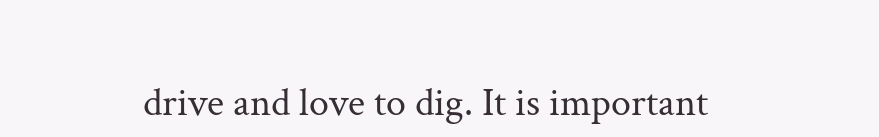drive and love to dig. It is important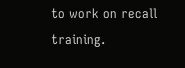to work on recall training.